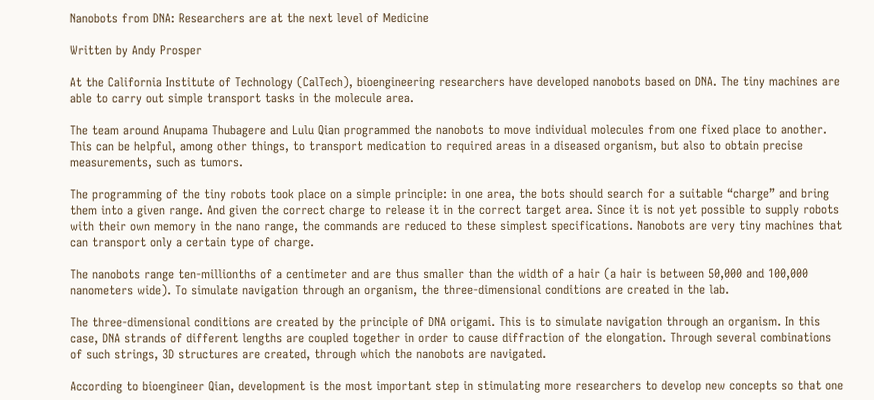Nanobots from DNA: Researchers are at the next level of Medicine

Written by Andy Prosper

At the California Institute of Technology (CalTech), bioengineering researchers have developed nanobots based on DNA. The tiny machines are able to carry out simple transport tasks in the molecule area.

The team around Anupama Thubagere and Lulu Qian programmed the nanobots to move individual molecules from one fixed place to another. This can be helpful, among other things, to transport medication to required areas in a diseased organism, but also to obtain precise measurements, such as tumors.

The programming of the tiny robots took place on a simple principle: in one area, the bots should search for a suitable “charge” and bring them into a given range. And given the correct charge to release it in the correct target area. Since it is not yet possible to supply robots with their own memory in the nano range, the commands are reduced to these simplest specifications. Nanobots are very tiny machines that can transport only a certain type of charge.

The nanobots range ten-millionths of a centimeter and are thus smaller than the width of a hair (a hair is between 50,000 and 100,000 nanometers wide). To simulate navigation through an organism, the three-dimensional conditions are created in the lab.

The three-dimensional conditions are created by the principle of DNA origami. This is to simulate navigation through an organism. In this case, DNA strands of different lengths are coupled together in order to cause diffraction of the elongation. Through several combinations of such strings, 3D structures are created, through which the nanobots are navigated.

According to bioengineer Qian, development is the most important step in stimulating more researchers to develop new concepts so that one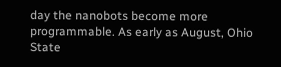day the nanobots become more programmable. As early as August, Ohio State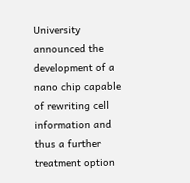University announced the development of a nano chip capable of rewriting cell information and thus a further treatment option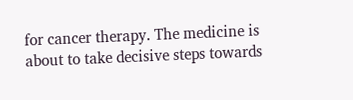for cancer therapy. The medicine is about to take decisive steps towards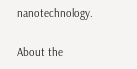nanotechnology.

About the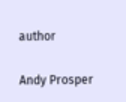author

Andy Prosper